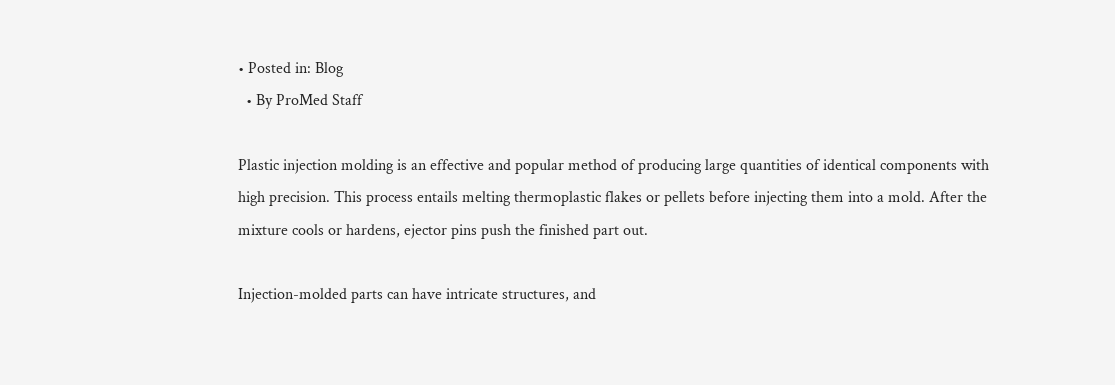• Posted in: Blog
  • By ProMed Staff

Plastic injection molding is an effective and popular method of producing large quantities of identical components with high precision. This process entails melting thermoplastic flakes or pellets before injecting them into a mold. After the mixture cools or hardens, ejector pins push the finished part out.

Injection-molded parts can have intricate structures, and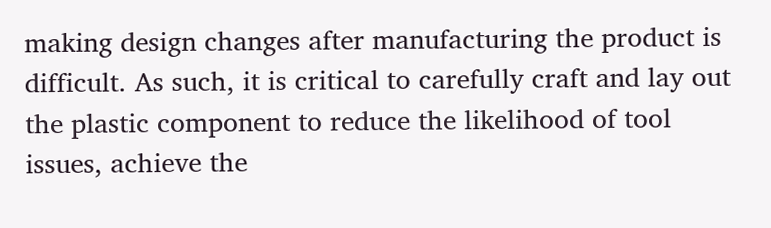making design changes after manufacturing the product is difficult. As such, it is critical to carefully craft and lay out the plastic component to reduce the likelihood of tool issues, achieve the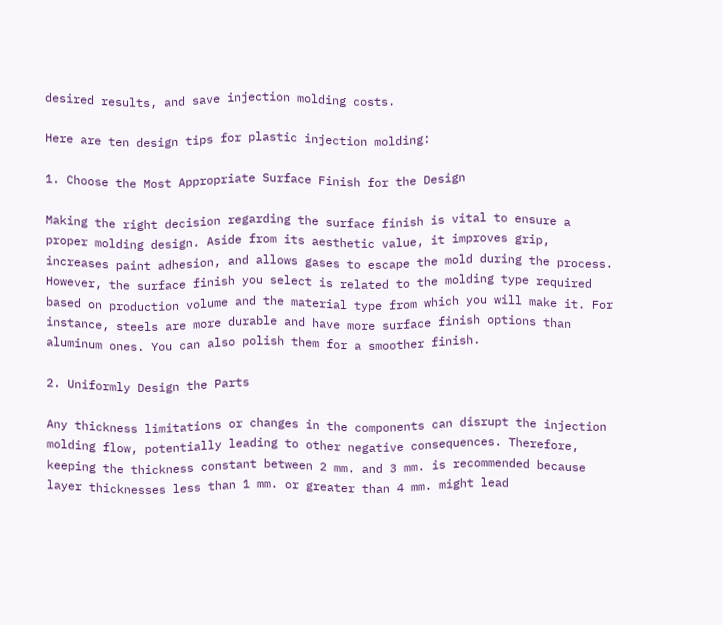desired results, and save injection molding costs.

Here are ten design tips for plastic injection molding:

1. Choose the Most Appropriate Surface Finish for the Design

Making the right decision regarding the surface finish is vital to ensure a proper molding design. Aside from its aesthetic value, it improves grip, increases paint adhesion, and allows gases to escape the mold during the process. However, the surface finish you select is related to the molding type required based on production volume and the material type from which you will make it. For instance, steels are more durable and have more surface finish options than aluminum ones. You can also polish them for a smoother finish.

2. Uniformly Design the Parts

Any thickness limitations or changes in the components can disrupt the injection molding flow, potentially leading to other negative consequences. Therefore, keeping the thickness constant between 2 mm. and 3 mm. is recommended because layer thicknesses less than 1 mm. or greater than 4 mm. might lead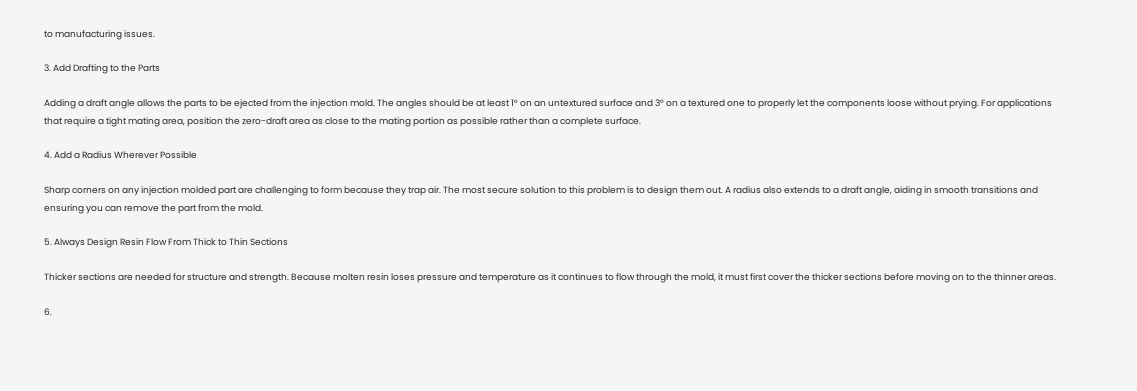to manufacturing issues.

3. Add Drafting to the Parts

Adding a draft angle allows the parts to be ejected from the injection mold. The angles should be at least 1° on an untextured surface and 3° on a textured one to properly let the components loose without prying. For applications that require a tight mating area, position the zero-draft area as close to the mating portion as possible rather than a complete surface.

4. Add a Radius Wherever Possible

Sharp corners on any injection molded part are challenging to form because they trap air. The most secure solution to this problem is to design them out. A radius also extends to a draft angle, aiding in smooth transitions and ensuring you can remove the part from the mold.

5. Always Design Resin Flow From Thick to Thin Sections

Thicker sections are needed for structure and strength. Because molten resin loses pressure and temperature as it continues to flow through the mold, it must first cover the thicker sections before moving on to the thinner areas.

6.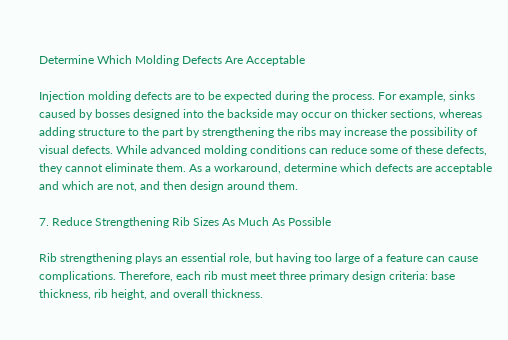Determine Which Molding Defects Are Acceptable

Injection molding defects are to be expected during the process. For example, sinks caused by bosses designed into the backside may occur on thicker sections, whereas adding structure to the part by strengthening the ribs may increase the possibility of visual defects. While advanced molding conditions can reduce some of these defects, they cannot eliminate them. As a workaround, determine which defects are acceptable and which are not, and then design around them.

7. Reduce Strengthening Rib Sizes As Much As Possible

Rib strengthening plays an essential role, but having too large of a feature can cause complications. Therefore, each rib must meet three primary design criteria: base thickness, rib height, and overall thickness.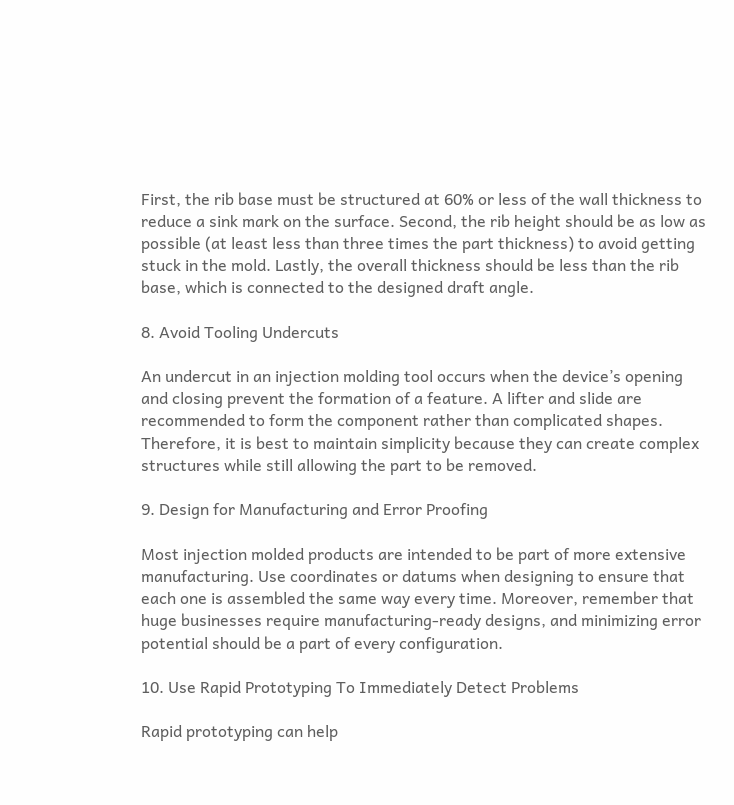First, the rib base must be structured at 60% or less of the wall thickness to reduce a sink mark on the surface. Second, the rib height should be as low as possible (at least less than three times the part thickness) to avoid getting stuck in the mold. Lastly, the overall thickness should be less than the rib base, which is connected to the designed draft angle.

8. Avoid Tooling Undercuts

An undercut in an injection molding tool occurs when the device’s opening and closing prevent the formation of a feature. A lifter and slide are recommended to form the component rather than complicated shapes. Therefore, it is best to maintain simplicity because they can create complex structures while still allowing the part to be removed.

9. Design for Manufacturing and Error Proofing

Most injection molded products are intended to be part of more extensive manufacturing. Use coordinates or datums when designing to ensure that each one is assembled the same way every time. Moreover, remember that huge businesses require manufacturing-ready designs, and minimizing error potential should be a part of every configuration.

10. Use Rapid Prototyping To Immediately Detect Problems

Rapid prototyping can help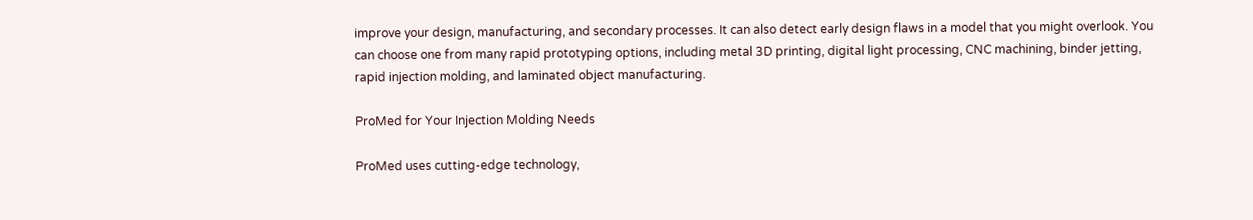improve your design, manufacturing, and secondary processes. It can also detect early design flaws in a model that you might overlook. You can choose one from many rapid prototyping options, including metal 3D printing, digital light processing, CNC machining, binder jetting, rapid injection molding, and laminated object manufacturing.

ProMed for Your Injection Molding Needs

ProMed uses cutting-edge technology,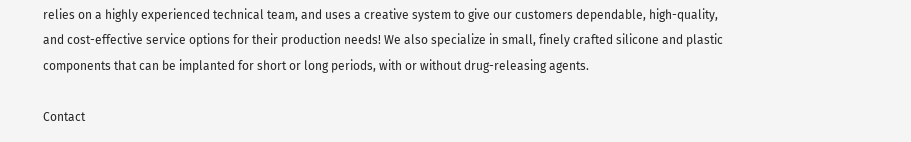relies on a highly experienced technical team, and uses a creative system to give our customers dependable, high-quality, and cost-effective service options for their production needs! We also specialize in small, finely crafted silicone and plastic components that can be implanted for short or long periods, with or without drug-releasing agents.

Contact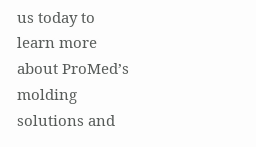us today to learn more about ProMed’s molding solutions and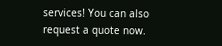services! You can also request a quote now.